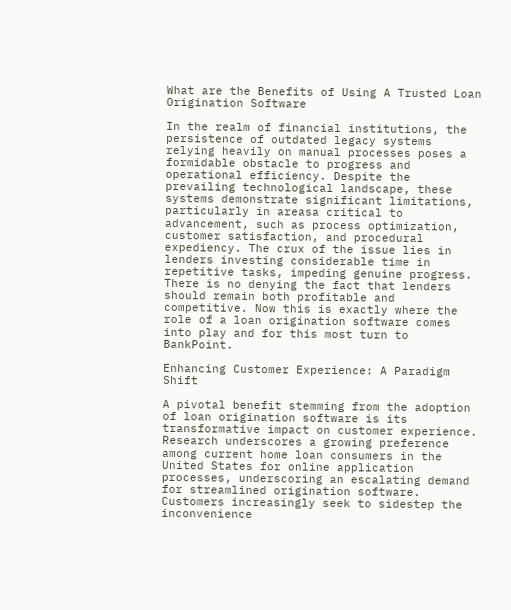What are the Benefits of Using A Trusted Loan Origination Software

In the realm of financial institutions, the persistence of outdated legacy systems relying heavily on manual processes poses a formidable obstacle to progress and operational efficiency. Despite the prevailing technological landscape, these systems demonstrate significant limitations, particularly in areasa critical to advancement, such as process optimization, customer satisfaction, and procedural expediency. The crux of the issue lies in lenders investing considerable time in repetitive tasks, impeding genuine progress. There is no denying the fact that lenders should remain both profitable and competitive. Now this is exactly where the role of a loan origination software comes into play and for this most turn to BankPoint.

Enhancing Customer Experience: A Paradigm Shift

A pivotal benefit stemming from the adoption of loan origination software is its transformative impact on customer experience. Research underscores a growing preference among current home loan consumers in the United States for online application processes, underscoring an escalating demand for streamlined origination software. Customers increasingly seek to sidestep the inconvenience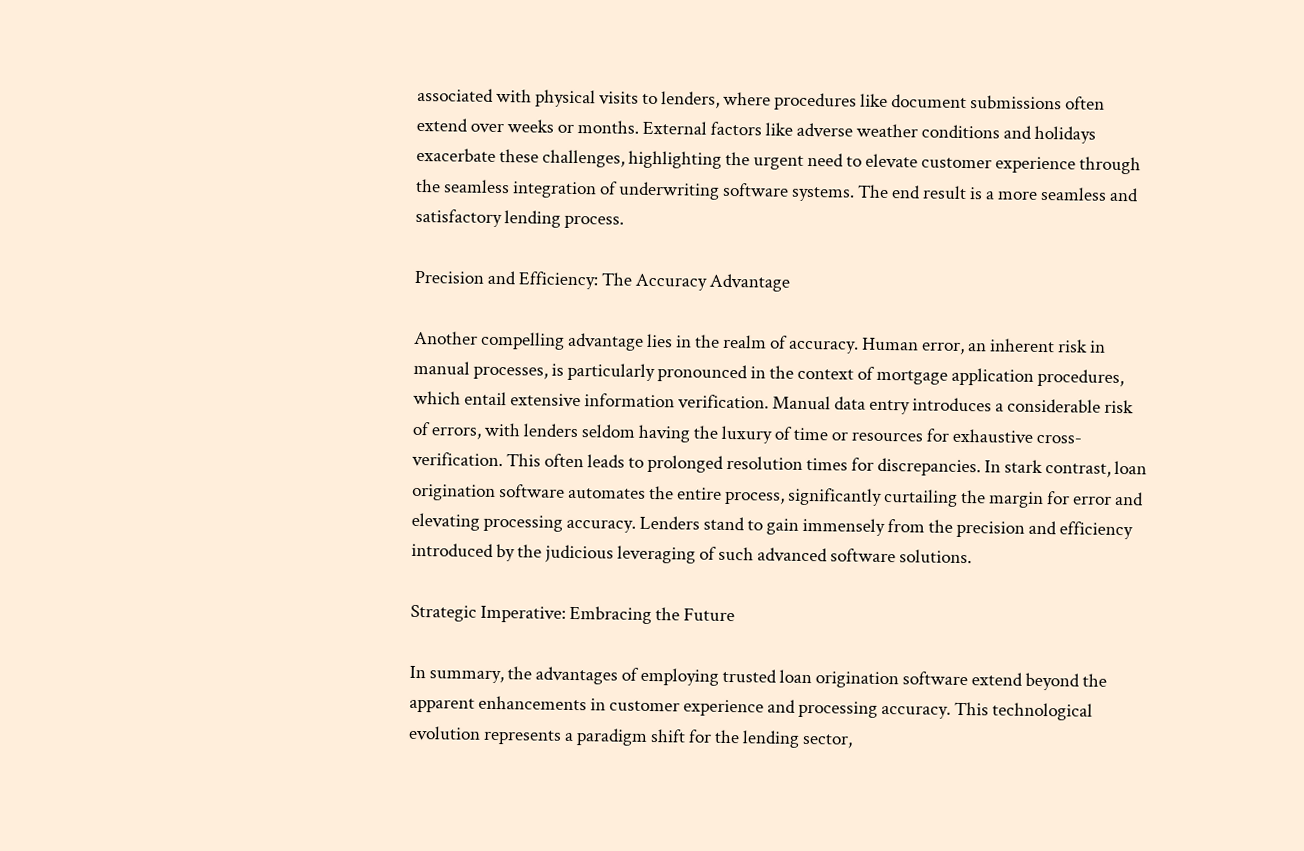associated with physical visits to lenders, where procedures like document submissions often extend over weeks or months. External factors like adverse weather conditions and holidays exacerbate these challenges, highlighting the urgent need to elevate customer experience through the seamless integration of underwriting software systems. The end result is a more seamless and satisfactory lending process.

Precision and Efficiency: The Accuracy Advantage

Another compelling advantage lies in the realm of accuracy. Human error, an inherent risk in manual processes, is particularly pronounced in the context of mortgage application procedures, which entail extensive information verification. Manual data entry introduces a considerable risk of errors, with lenders seldom having the luxury of time or resources for exhaustive cross-verification. This often leads to prolonged resolution times for discrepancies. In stark contrast, loan origination software automates the entire process, significantly curtailing the margin for error and elevating processing accuracy. Lenders stand to gain immensely from the precision and efficiency introduced by the judicious leveraging of such advanced software solutions.

Strategic Imperative: Embracing the Future

In summary, the advantages of employing trusted loan origination software extend beyond the apparent enhancements in customer experience and processing accuracy. This technological evolution represents a paradigm shift for the lending sector,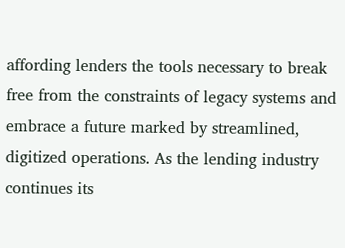affording lenders the tools necessary to break free from the constraints of legacy systems and embrace a future marked by streamlined, digitized operations. As the lending industry continues its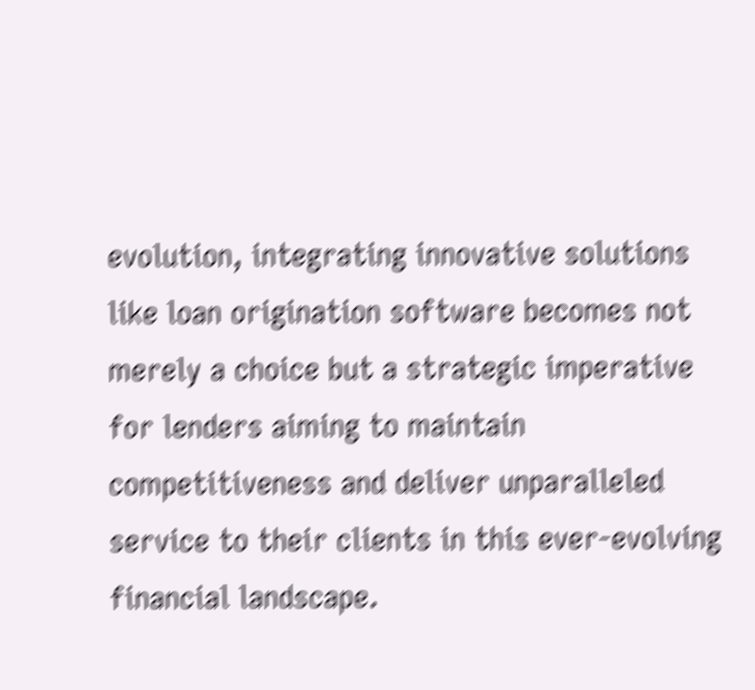evolution, integrating innovative solutions like loan origination software becomes not merely a choice but a strategic imperative for lenders aiming to maintain competitiveness and deliver unparalleled service to their clients in this ever-evolving financial landscape.